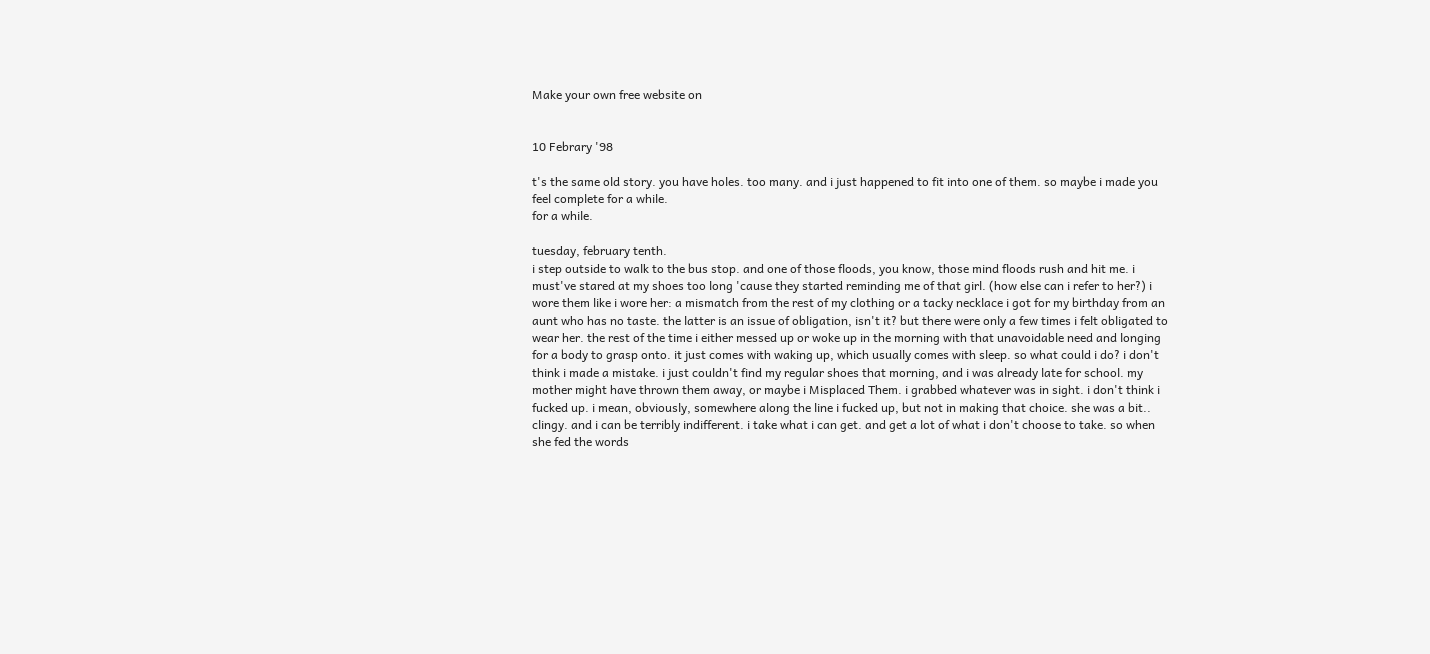Make your own free website on


10 Febrary '98

t's the same old story. you have holes. too many. and i just happened to fit into one of them. so maybe i made you feel complete for a while.
for a while.

tuesday, february tenth.
i step outside to walk to the bus stop. and one of those floods, you know, those mind floods rush and hit me. i must've stared at my shoes too long 'cause they started reminding me of that girl. (how else can i refer to her?) i wore them like i wore her: a mismatch from the rest of my clothing or a tacky necklace i got for my birthday from an aunt who has no taste. the latter is an issue of obligation, isn't it? but there were only a few times i felt obligated to wear her. the rest of the time i either messed up or woke up in the morning with that unavoidable need and longing for a body to grasp onto. it just comes with waking up, which usually comes with sleep. so what could i do? i don't think i made a mistake. i just couldn't find my regular shoes that morning, and i was already late for school. my mother might have thrown them away, or maybe i Misplaced Them. i grabbed whatever was in sight. i don't think i fucked up. i mean, obviously, somewhere along the line i fucked up, but not in making that choice. she was a bit.. clingy. and i can be terribly indifferent. i take what i can get. and get a lot of what i don't choose to take. so when she fed the words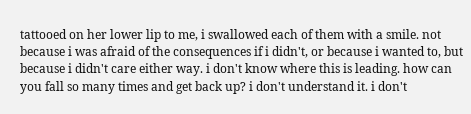tattooed on her lower lip to me, i swallowed each of them with a smile. not because i was afraid of the consequences if i didn't, or because i wanted to, but because i didn't care either way. i don't know where this is leading. how can you fall so many times and get back up? i don't understand it. i don't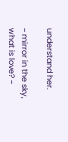understand her.

~ mirror in the sky, what is love? ~